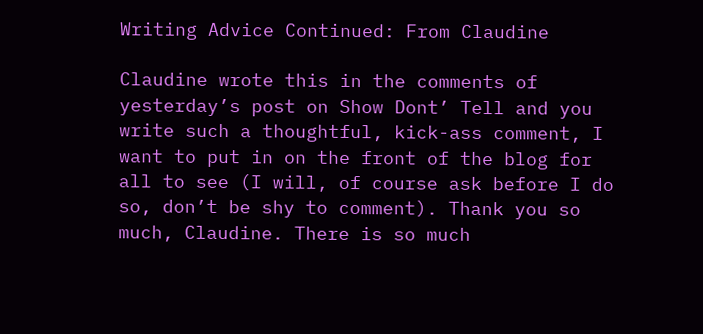Writing Advice Continued: From Claudine

Claudine wrote this in the comments of yesterday’s post on Show Dont’ Tell and you write such a thoughtful, kick-ass comment, I want to put in on the front of the blog for all to see (I will, of course ask before I do so, don’t be shy to comment). Thank you so much, Claudine. There is so much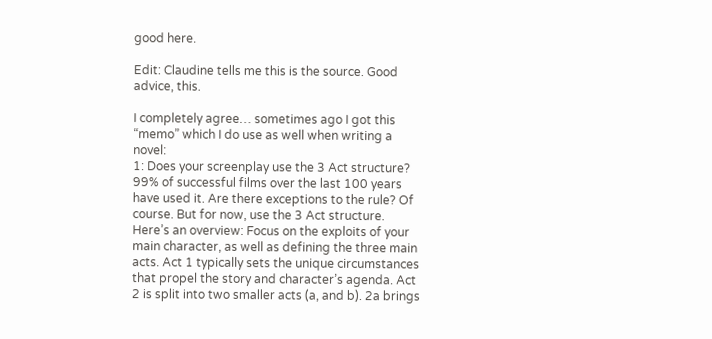good here.

Edit: Claudine tells me this is the source. Good advice, this.

I completely agree… sometimes ago I got this “memo” which I do use as well when writing a novel:
1: Does your screenplay use the 3 Act structure? 99% of successful films over the last 100 years have used it. Are there exceptions to the rule? Of course. But for now, use the 3 Act structure. Here’s an overview: Focus on the exploits of your main character, as well as defining the three main acts. Act 1 typically sets the unique circumstances that propel the story and character’s agenda. Act 2 is split into two smaller acts (a, and b). 2a brings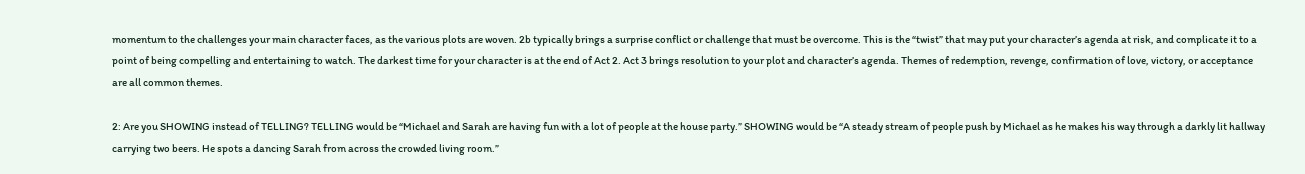momentum to the challenges your main character faces, as the various plots are woven. 2b typically brings a surprise conflict or challenge that must be overcome. This is the “twist” that may put your character’s agenda at risk, and complicate it to a point of being compelling and entertaining to watch. The darkest time for your character is at the end of Act 2. Act 3 brings resolution to your plot and character’s agenda. Themes of redemption, revenge, confirmation of love, victory, or acceptance are all common themes.

2: Are you SHOWING instead of TELLING? TELLING would be “Michael and Sarah are having fun with a lot of people at the house party.” SHOWING would be “A steady stream of people push by Michael as he makes his way through a darkly lit hallway carrying two beers. He spots a dancing Sarah from across the crowded living room.”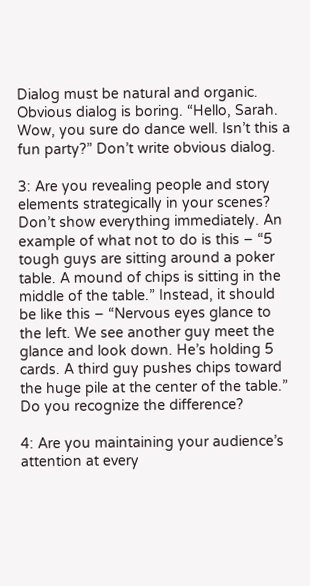Dialog must be natural and organic. Obvious dialog is boring. “Hello, Sarah. Wow, you sure do dance well. Isn’t this a fun party?” Don’t write obvious dialog.

3: Are you revealing people and story elements strategically in your scenes? Don’t show everything immediately. An example of what not to do is this – “5 tough guys are sitting around a poker table. A mound of chips is sitting in the middle of the table.” Instead, it should be like this – “Nervous eyes glance to the left. We see another guy meet the glance and look down. He’s holding 5 cards. A third guy pushes chips toward the huge pile at the center of the table.” Do you recognize the difference?

4: Are you maintaining your audience’s attention at every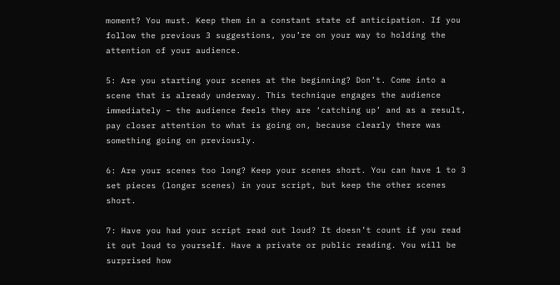moment? You must. Keep them in a constant state of anticipation. If you follow the previous 3 suggestions, you’re on your way to holding the attention of your audience.

5: Are you starting your scenes at the beginning? Don’t. Come into a scene that is already underway. This technique engages the audience immediately – the audience feels they are ‘catching up’ and as a result, pay closer attention to what is going on, because clearly there was something going on previously.

6: Are your scenes too long? Keep your scenes short. You can have 1 to 3 set pieces (longer scenes) in your script, but keep the other scenes short.

7: Have you had your script read out loud? It doesn’t count if you read it out loud to yourself. Have a private or public reading. You will be surprised how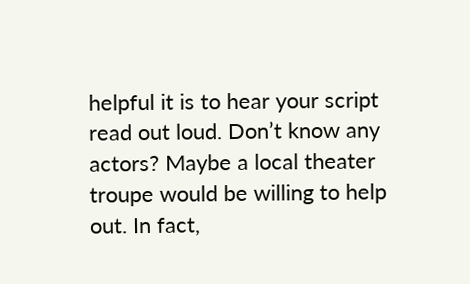helpful it is to hear your script read out loud. Don’t know any actors? Maybe a local theater troupe would be willing to help out. In fact,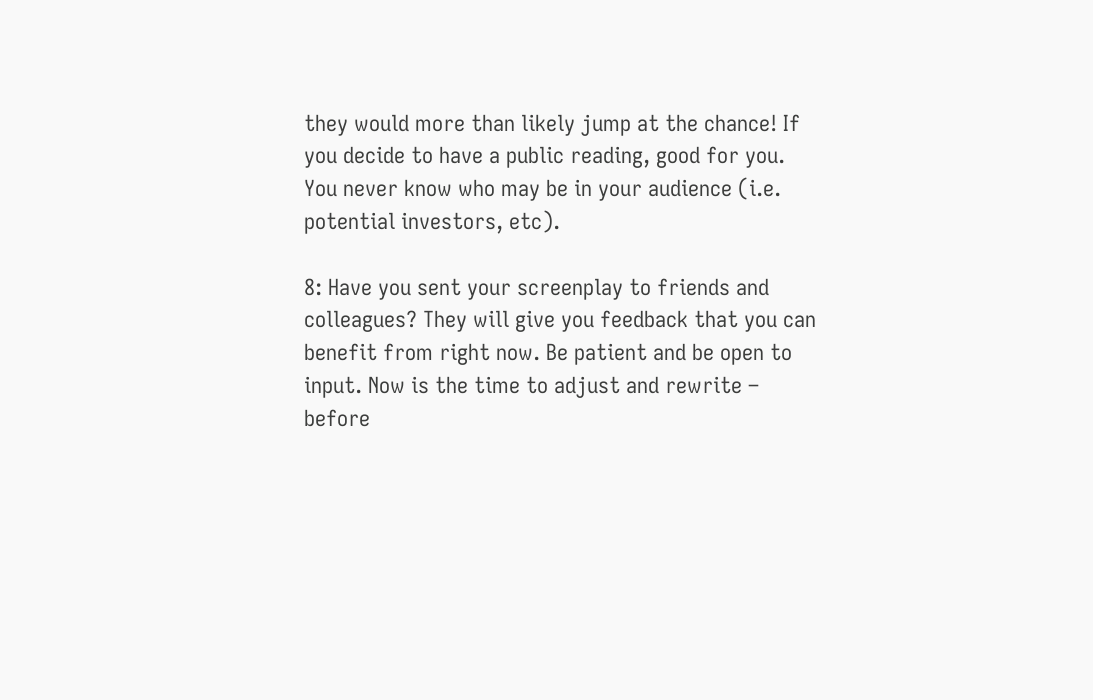they would more than likely jump at the chance! If you decide to have a public reading, good for you. You never know who may be in your audience (i.e. potential investors, etc).

8: Have you sent your screenplay to friends and colleagues? They will give you feedback that you can benefit from right now. Be patient and be open to input. Now is the time to adjust and rewrite – before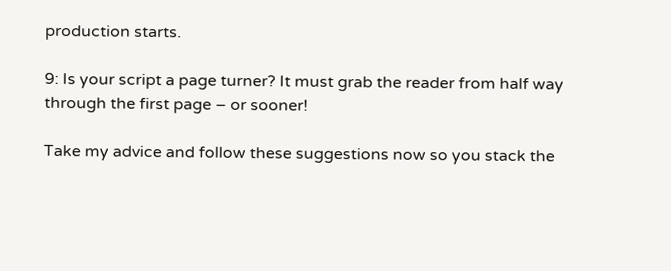production starts.

9: Is your script a page turner? It must grab the reader from half way through the first page – or sooner!

Take my advice and follow these suggestions now so you stack the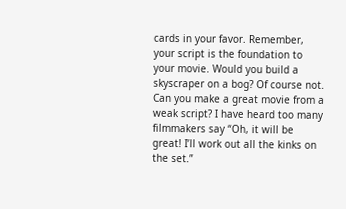cards in your favor. Remember, your script is the foundation to your movie. Would you build a skyscraper on a bog? Of course not. Can you make a great movie from a weak script? I have heard too many filmmakers say “Oh, it will be great! I’ll work out all the kinks on the set.”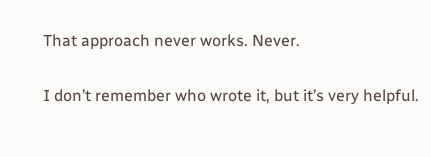That approach never works. Never.

I don’t remember who wrote it, but it’s very helpful.